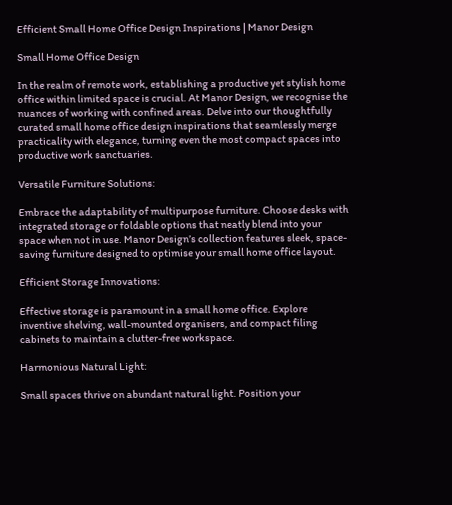Efficient Small Home Office Design Inspirations | Manor Design

Small Home Office Design

In the realm of remote work, establishing a productive yet stylish home office within limited space is crucial. At Manor Design, we recognise the nuances of working with confined areas. Delve into our thoughtfully curated small home office design inspirations that seamlessly merge practicality with elegance, turning even the most compact spaces into productive work sanctuaries.

Versatile Furniture Solutions:

Embrace the adaptability of multipurpose furniture. Choose desks with integrated storage or foldable options that neatly blend into your space when not in use. Manor Design’s collection features sleek, space-saving furniture designed to optimise your small home office layout.

Efficient Storage Innovations:

Effective storage is paramount in a small home office. Explore inventive shelving, wall-mounted organisers, and compact filing cabinets to maintain a clutter-free workspace.

Harmonious Natural Light:

Small spaces thrive on abundant natural light. Position your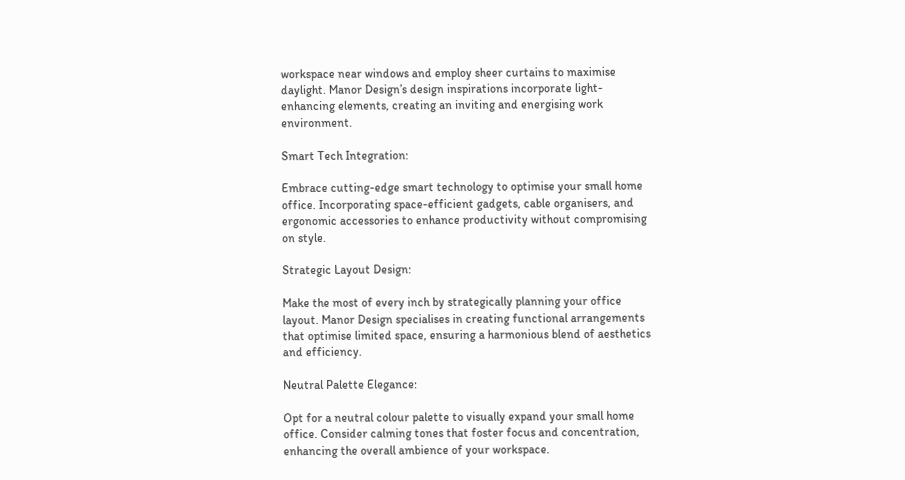workspace near windows and employ sheer curtains to maximise daylight. Manor Design’s design inspirations incorporate light-enhancing elements, creating an inviting and energising work environment.

Smart Tech Integration:

Embrace cutting-edge smart technology to optimise your small home office. Incorporating space-efficient gadgets, cable organisers, and ergonomic accessories to enhance productivity without compromising on style.

Strategic Layout Design:

Make the most of every inch by strategically planning your office layout. Manor Design specialises in creating functional arrangements that optimise limited space, ensuring a harmonious blend of aesthetics and efficiency.

Neutral Palette Elegance:

Opt for a neutral colour palette to visually expand your small home office. Consider calming tones that foster focus and concentration, enhancing the overall ambience of your workspace.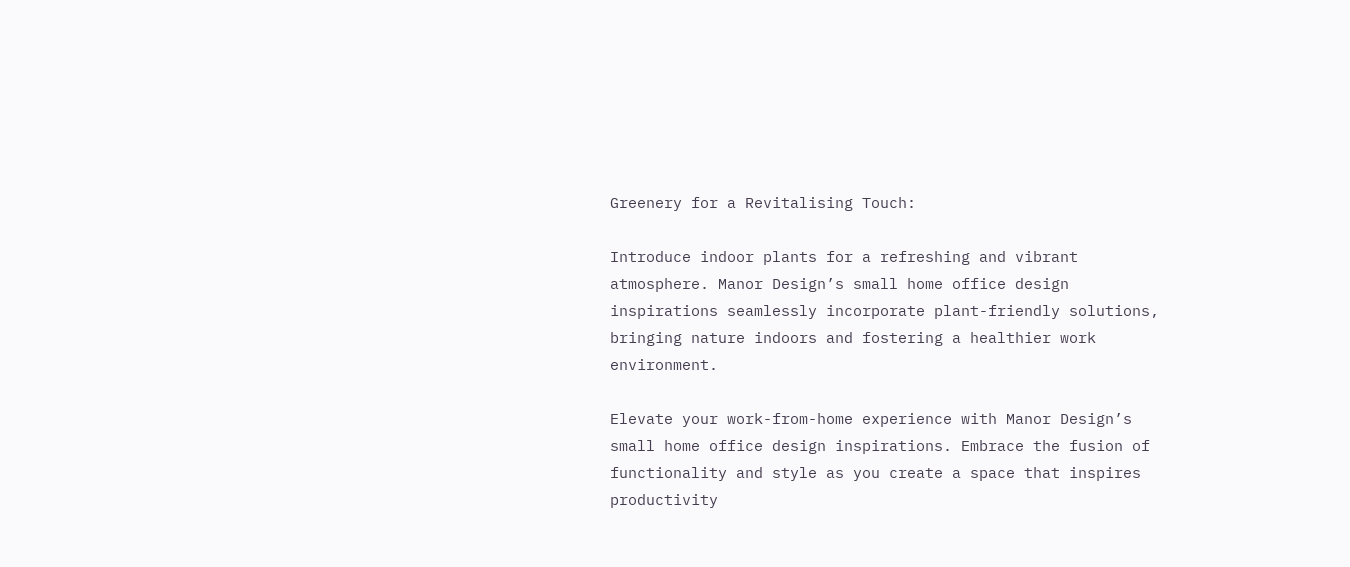Greenery for a Revitalising Touch:

Introduce indoor plants for a refreshing and vibrant atmosphere. Manor Design’s small home office design inspirations seamlessly incorporate plant-friendly solutions, bringing nature indoors and fostering a healthier work environment.

Elevate your work-from-home experience with Manor Design’s small home office design inspirations. Embrace the fusion of functionality and style as you create a space that inspires productivity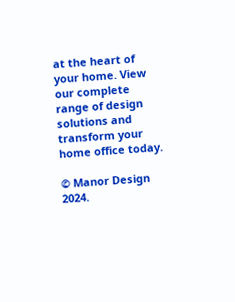at the heart of your home. View our complete range of design solutions and transform your home office today.

© Manor Design 2024.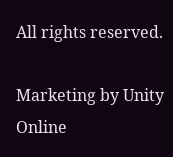All rights reserved.

Marketing by Unity Online